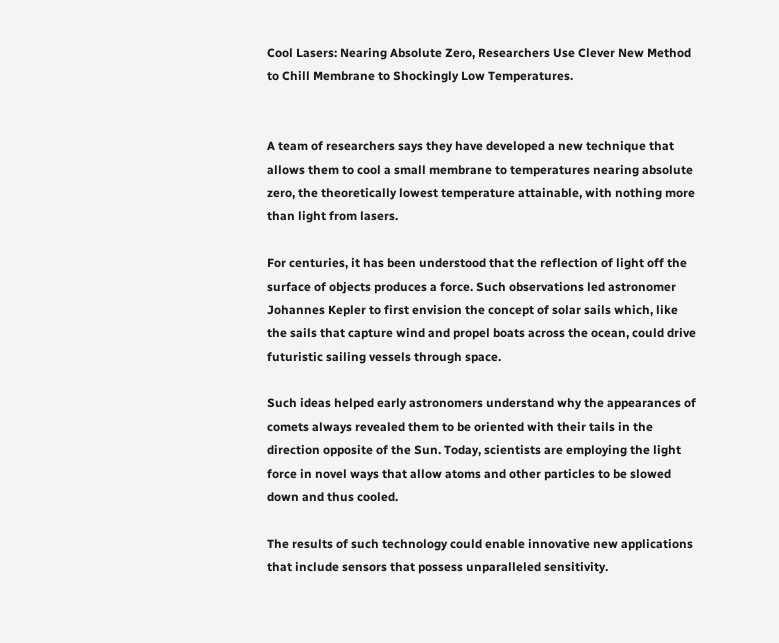Cool Lasers: Nearing Absolute Zero, Researchers Use Clever New Method to Chill Membrane to Shockingly Low Temperatures.


A team of researchers says they have developed a new technique that allows them to cool a small membrane to temperatures nearing absolute zero, the theoretically lowest temperature attainable, with nothing more than light from lasers.

For centuries, it has been understood that the reflection of light off the surface of objects produces a force. Such observations led astronomer Johannes Kepler to first envision the concept of solar sails which, like the sails that capture wind and propel boats across the ocean, could drive futuristic sailing vessels through space.

Such ideas helped early astronomers understand why the appearances of comets always revealed them to be oriented with their tails in the direction opposite of the Sun. Today, scientists are employing the light force in novel ways that allow atoms and other particles to be slowed down and thus cooled.

The results of such technology could enable innovative new applications that include sensors that possess unparalleled sensitivity.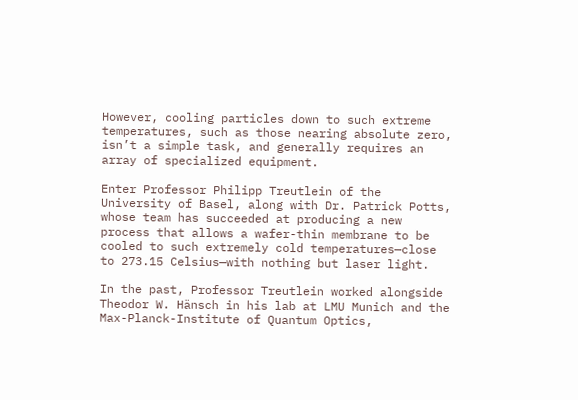However, cooling particles down to such extreme temperatures, such as those nearing absolute zero, isn’t a simple task, and generally requires an array of specialized equipment.

Enter Professor Philipp Treutlein of the University of Basel, along with Dr. Patrick Potts, whose team has succeeded at producing a new process that allows a wafer-thin membrane to be cooled to such extremely cold temperatures—close to 273.15 Celsius—with nothing but laser light.

In the past, Professor Treutlein worked alongside Theodor W. Hänsch in his lab at LMU Munich and the Max-Planck-Institute of Quantum Optics,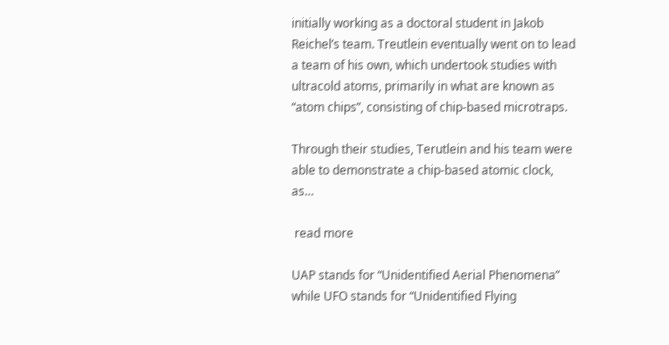initially working as a doctoral student in Jakob Reichel’s team. Treutlein eventually went on to lead a team of his own, which undertook studies with ultracold atoms, primarily in what are known as “atom chips”, consisting of chip-based microtraps.

Through their studies, Terutlein and his team were able to demonstrate a chip-based atomic clock, as…

 read more

UAP stands for “Unidentified Aerial Phenomena” while UFO stands for “Unidentified Flying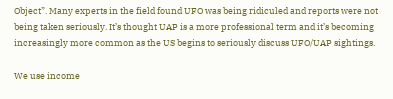Object”. Many experts in the field found UFO was being ridiculed and reports were not being taken seriously. It’s thought UAP is a more professional term and it’s becoming increasingly more common as the US begins to seriously discuss UFO/UAP sightings.

We use income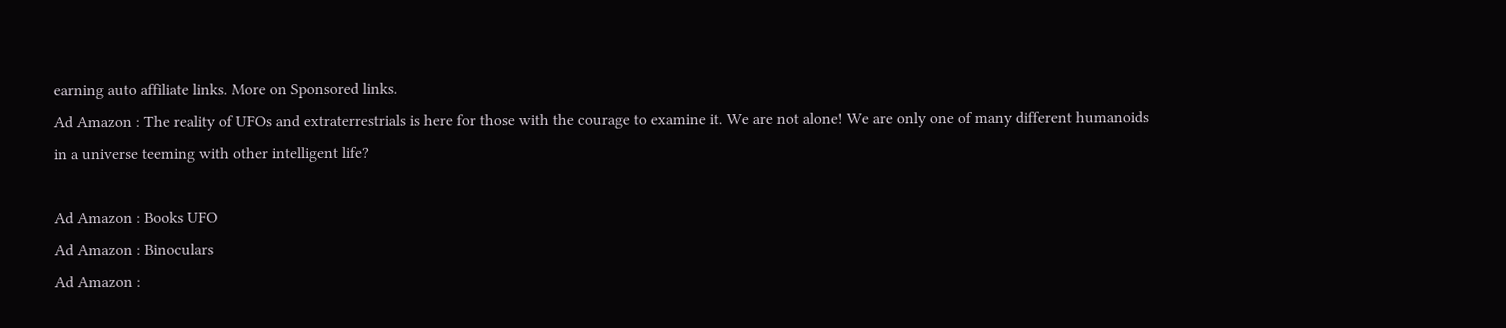earning auto affiliate links. More on Sponsored links.
Ad Amazon : The reality of UFOs and extraterrestrials is here for those with the courage to examine it. We are not alone! We are only one of many different humanoids in a universe teeming with other intelligent life?

Ad Amazon : Books UFO
Ad Amazon : Binoculars
Ad Amazon :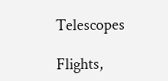Telescopes

Flights,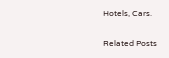Hotels, Cars.

Related Posts